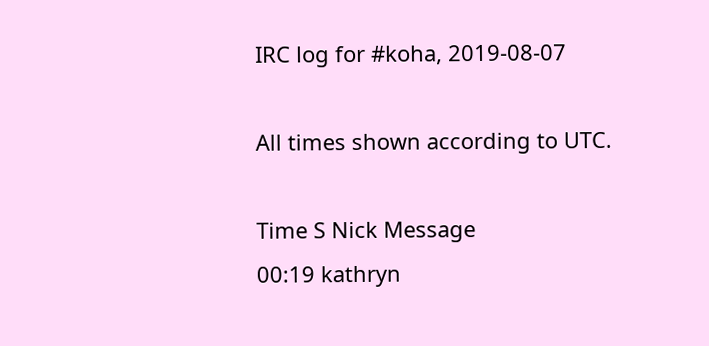IRC log for #koha, 2019-08-07

All times shown according to UTC.

Time S Nick Message
00:19 kathryn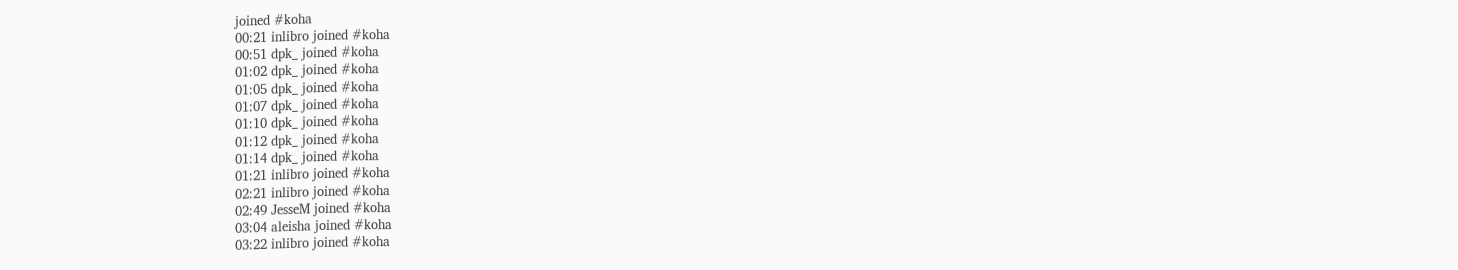joined #koha
00:21 inlibro joined #koha
00:51 dpk_ joined #koha
01:02 dpk_ joined #koha
01:05 dpk_ joined #koha
01:07 dpk_ joined #koha
01:10 dpk_ joined #koha
01:12 dpk_ joined #koha
01:14 dpk_ joined #koha
01:21 inlibro joined #koha
02:21 inlibro joined #koha
02:49 JesseM joined #koha
03:04 aleisha joined #koha
03:22 inlibro joined #koha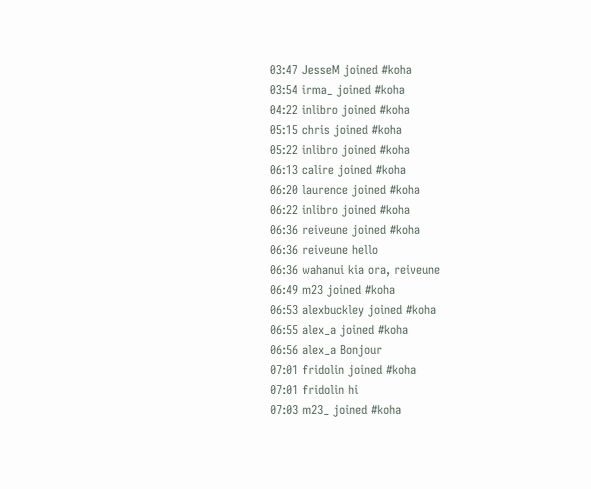03:47 JesseM joined #koha
03:54 irma_ joined #koha
04:22 inlibro joined #koha
05:15 chris joined #koha
05:22 inlibro joined #koha
06:13 calire joined #koha
06:20 laurence joined #koha
06:22 inlibro joined #koha
06:36 reiveune joined #koha
06:36 reiveune hello
06:36 wahanui kia ora, reiveune
06:49 m23 joined #koha
06:53 alexbuckley joined #koha
06:55 alex_a joined #koha
06:56 alex_a Bonjour
07:01 fridolin joined #koha
07:01 fridolin hi
07:03 m23_ joined #koha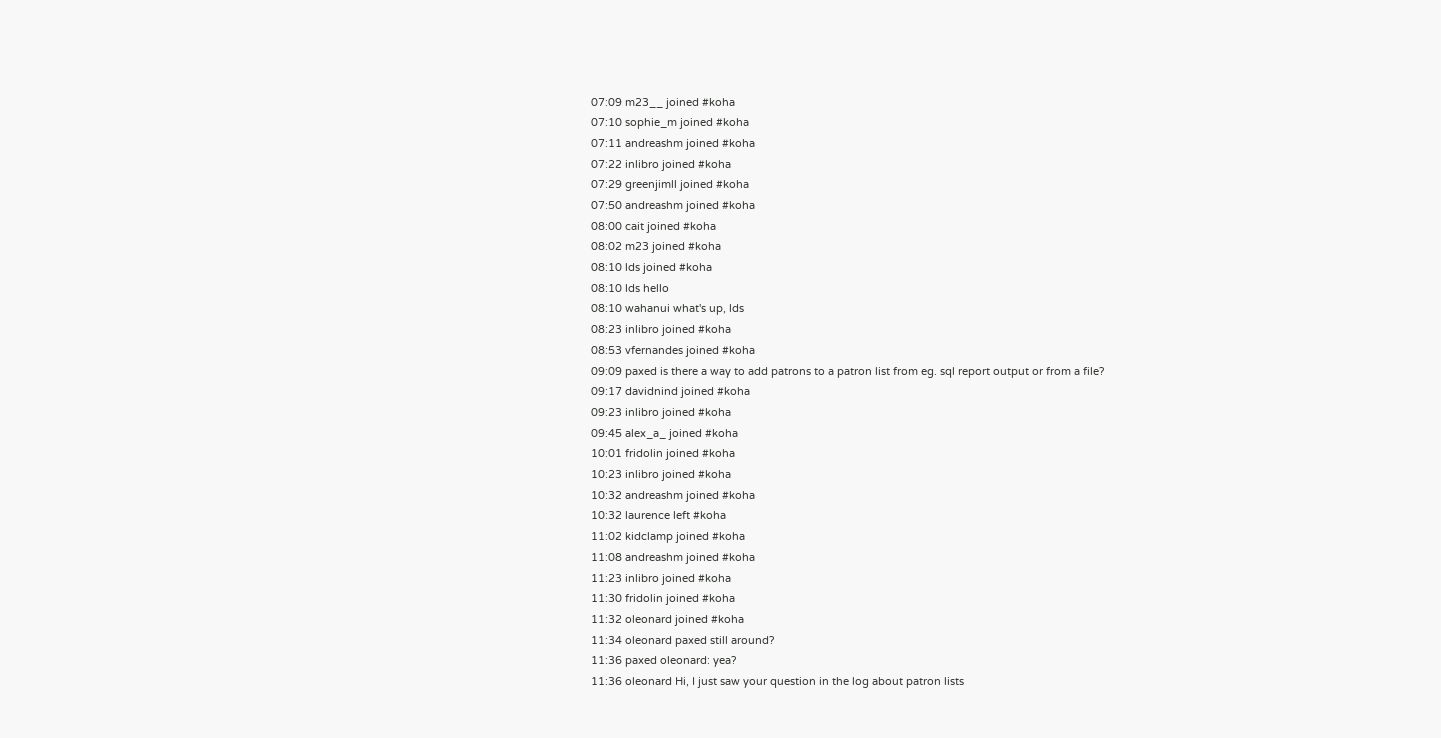07:09 m23__ joined #koha
07:10 sophie_m joined #koha
07:11 andreashm joined #koha
07:22 inlibro joined #koha
07:29 greenjimll joined #koha
07:50 andreashm joined #koha
08:00 cait joined #koha
08:02 m23 joined #koha
08:10 lds joined #koha
08:10 lds hello
08:10 wahanui what's up, lds
08:23 inlibro joined #koha
08:53 vfernandes joined #koha
09:09 paxed is there a way to add patrons to a patron list from eg. sql report output or from a file?
09:17 davidnind joined #koha
09:23 inlibro joined #koha
09:45 alex_a_ joined #koha
10:01 fridolin joined #koha
10:23 inlibro joined #koha
10:32 andreashm joined #koha
10:32 laurence left #koha
11:02 kidclamp joined #koha
11:08 andreashm joined #koha
11:23 inlibro joined #koha
11:30 fridolin joined #koha
11:32 oleonard joined #koha
11:34 oleonard paxed still around?
11:36 paxed oleonard: yea?
11:36 oleonard Hi, I just saw your question in the log about patron lists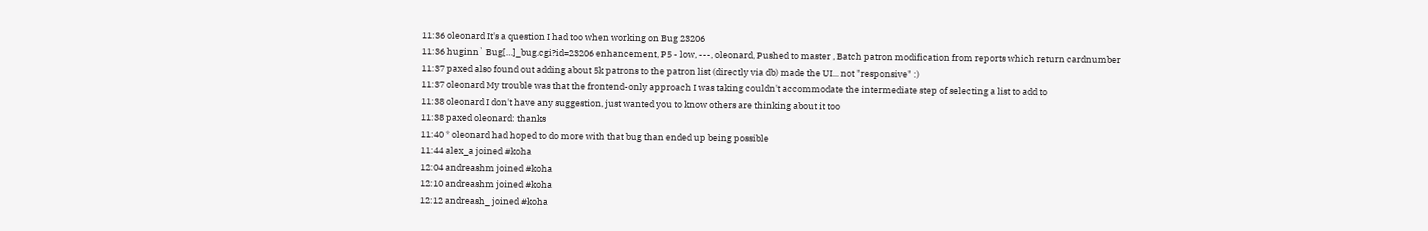11:36 oleonard It's a question I had too when working on Bug 23206
11:36 huginn` Bug[…]_bug.cgi?id=23206 enhancement, P5 - low, ---, oleonard, Pushed to master , Batch patron modification from reports which return cardnumber
11:37 paxed also found out adding about 5k patrons to the patron list (directly via db) made the UI... not "responsive" :)
11:37 oleonard My trouble was that the frontend-only approach I was taking couldn't accommodate the intermediate step of selecting a list to add to
11:38 oleonard I don't have any suggestion, just wanted you to know others are thinking about it too
11:38 paxed oleonard: thanks
11:40 * oleonard had hoped to do more with that bug than ended up being possible
11:44 alex_a joined #koha
12:04 andreashm joined #koha
12:10 andreashm joined #koha
12:12 andreash_ joined #koha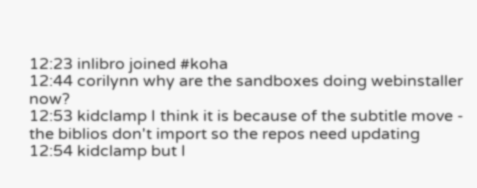12:23 inlibro joined #koha
12:44 corilynn why are the sandboxes doing webinstaller now?
12:53 kidclamp I think it is because of the subtitle move - the biblios don't import so the repos need updating
12:54 kidclamp but I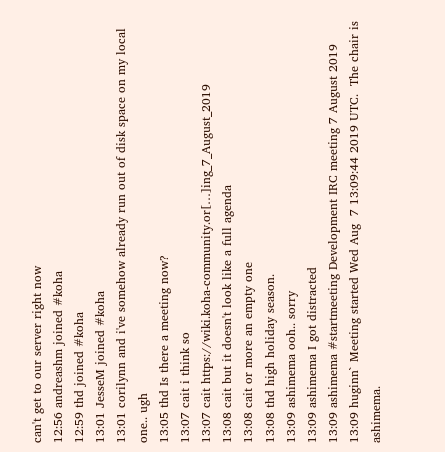can't get to our server right now
12:56 andreashm joined #koha
12:59 thd joined #koha
13:01 JesseM joined #koha
13:01 corilynn and i've somehow already run out of disk space on my local one.. ugh
13:05 thd Is there a meeting now?
13:07 cait i think so
13:07 cait https://wiki.koha-community.or[…]ing_7_August_2019
13:08 cait but it doesn't look like a full agenda
13:08 cait or more an empty one
13:08 thd high holiday season.
13:09 ashimema ooh.. sorry
13:09 ashimema I got distracted
13:09 ashimema #startmeeting Development IRC meeting 7 August 2019
13:09 huginn` Meeting started Wed Aug  7 13:09:44 2019 UTC.  The chair is ashimema.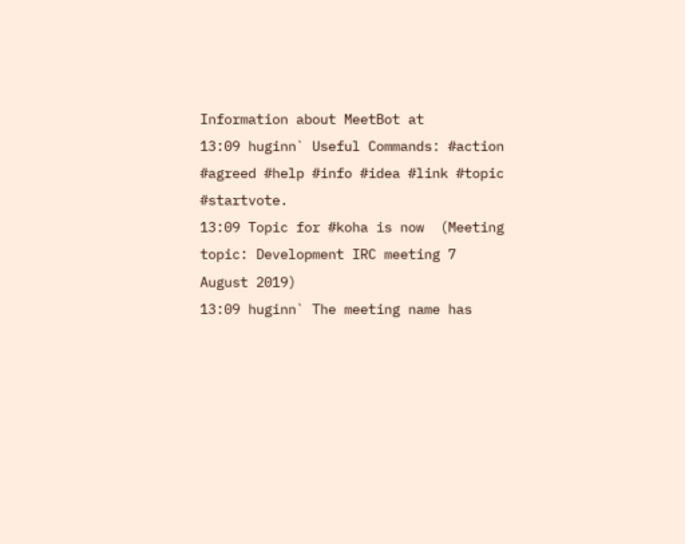Information about MeetBot at
13:09 huginn` Useful Commands: #action #agreed #help #info #idea #link #topic #startvote.
13:09 Topic for #koha is now  (Meeting topic: Development IRC meeting 7 August 2019)
13:09 huginn` The meeting name has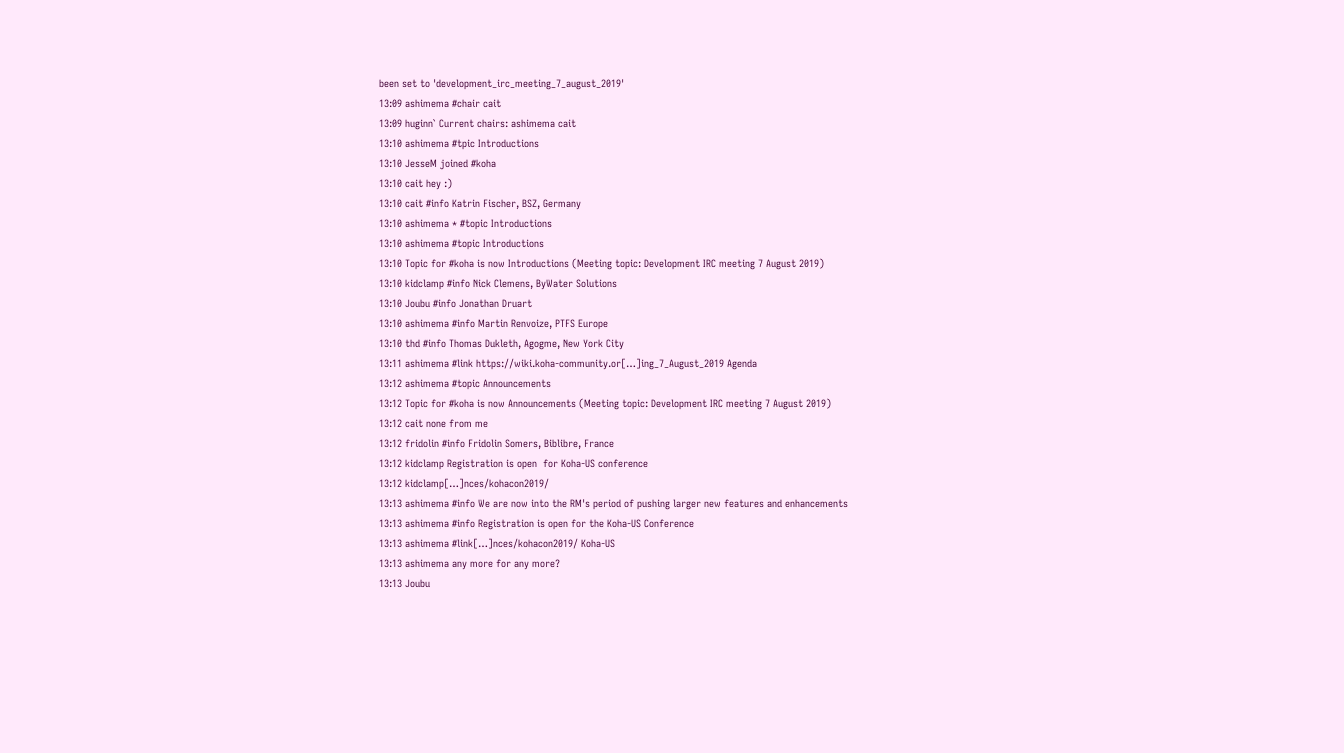been set to 'development_irc_meeting_7_august_2019'
13:09 ashimema #chair cait
13:09 huginn` Current chairs: ashimema cait
13:10 ashimema #tpic Introductions
13:10 JesseM joined #koha
13:10 cait hey :)
13:10 cait #info Katrin Fischer, BSZ, Germany
13:10 ashimema * #topic Introductions
13:10 ashimema #topic Introductions
13:10 Topic for #koha is now Introductions (Meeting topic: Development IRC meeting 7 August 2019)
13:10 kidclamp #info Nick Clemens, ByWater Solutions
13:10 Joubu #info Jonathan Druart
13:10 ashimema #info Martin Renvoize, PTFS Europe
13:10 thd #info Thomas Dukleth, Agogme, New York City
13:11 ashimema #link https://wiki.koha-community.or[…]ing_7_August_2019 Agenda
13:12 ashimema #topic Announcements
13:12 Topic for #koha is now Announcements (Meeting topic: Development IRC meeting 7 August 2019)
13:12 cait none from me
13:12 fridolin #info Fridolin Somers, Biblibre, France
13:12 kidclamp Registration is open  for Koha-US conference
13:12 kidclamp[…]nces/kohacon2019/
13:13 ashimema #info We are now into the RM's period of pushing larger new features and enhancements
13:13 ashimema #info Registration is open for the Koha-US Conference
13:13 ashimema #link[…]nces/kohacon2019/ Koha-US
13:13 ashimema any more for any more?
13:13 Joubu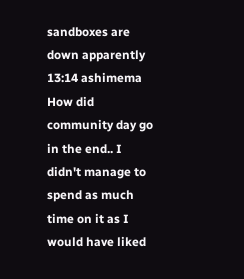sandboxes are down apparently
13:14 ashimema How did community day go in the end.. I didn't manage to spend as much time on it as I would have liked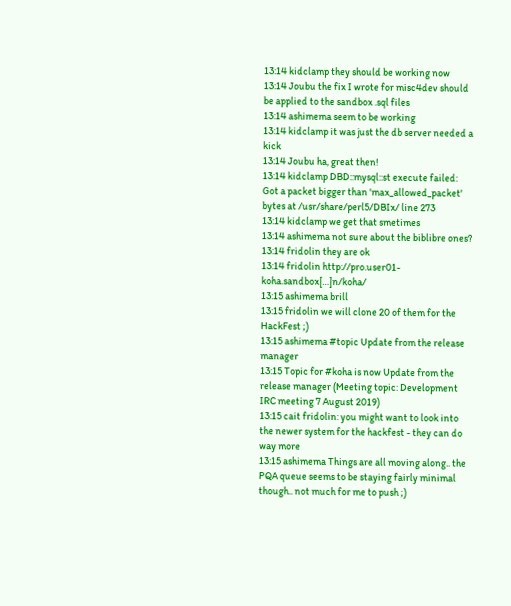13:14 kidclamp they should be working now
13:14 Joubu the fix I wrote for misc4dev should be applied to the sandbox .sql files
13:14 ashimema seem to be working
13:14 kidclamp it was just the db server needed a kick
13:14 Joubu ha, great then!
13:14 kidclamp DBD::mysql::st execute failed: Got a packet bigger than 'max_allowed_packet' bytes at /usr/share/perl5/DBIx/ line 273
13:14 kidclamp we get that smetimes
13:14 ashimema not sure about the biblibre ones?
13:14 fridolin they are ok
13:14 fridolin http://pro.user01-koha.sandbox[…]n/koha/
13:15 ashimema brill
13:15 fridolin we will clone 20 of them for the HackFest ;)
13:15 ashimema #topic Update from the release manager
13:15 Topic for #koha is now Update from the release manager (Meeting topic: Development IRC meeting 7 August 2019)
13:15 cait fridolin: you might want to look into the newer system for the hackfest - they can do way more
13:15 ashimema Things are all moving along.. the PQA queue seems to be staying fairly minimal though.. not much for me to push ;)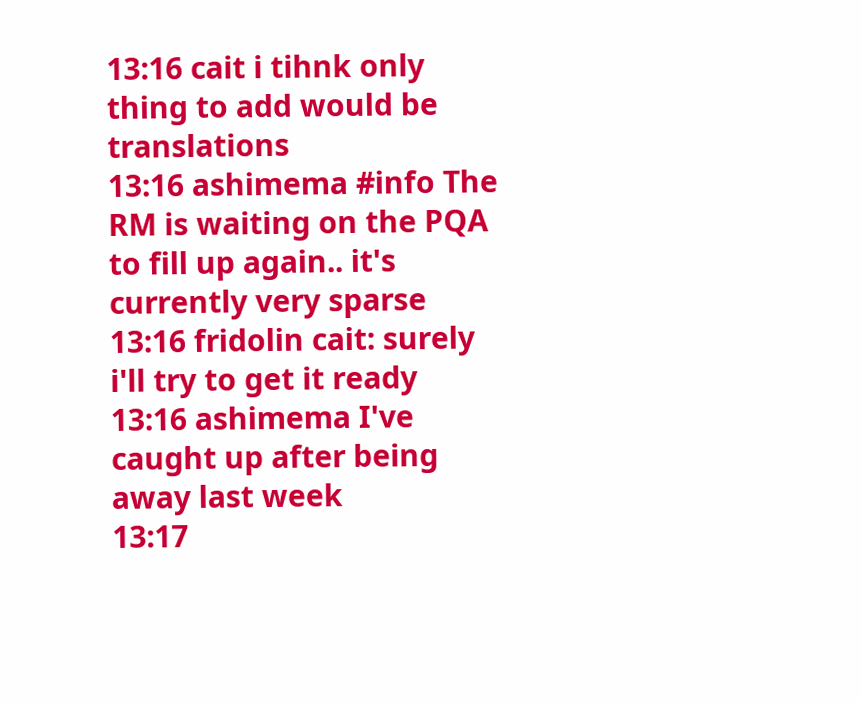13:16 cait i tihnk only thing to add would be translations
13:16 ashimema #info The RM is waiting on the PQA to fill up again.. it's currently very sparse
13:16 fridolin cait: surely i'll try to get it ready
13:16 ashimema I've caught up after being away last week
13:17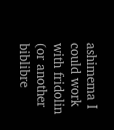ashimema I could work with fridolin (or another biblibre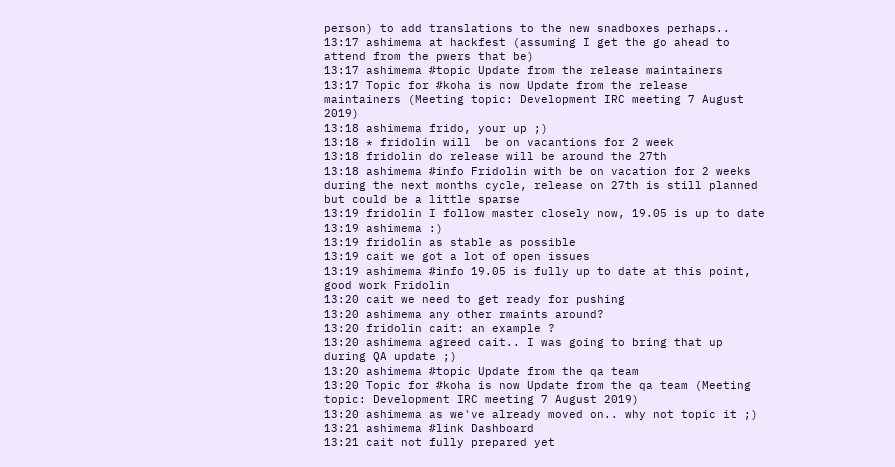person) to add translations to the new snadboxes perhaps..
13:17 ashimema at hackfest (assuming I get the go ahead to attend from the pwers that be)
13:17 ashimema #topic Update from the release maintainers
13:17 Topic for #koha is now Update from the release maintainers (Meeting topic: Development IRC meeting 7 August 2019)
13:18 ashimema frido, your up ;)
13:18 * fridolin will  be on vacantions for 2 week
13:18 fridolin do release will be around the 27th
13:18 ashimema #info Fridolin with be on vacation for 2 weeks during the next months cycle, release on 27th is still planned but could be a little sparse
13:19 fridolin I follow master closely now, 19.05 is up to date
13:19 ashimema :)
13:19 fridolin as stable as possible
13:19 cait we got a lot of open issues
13:19 ashimema #info 19.05 is fully up to date at this point, good work Fridolin
13:20 cait we need to get ready for pushing
13:20 ashimema any other rmaints around?
13:20 fridolin cait: an example ?
13:20 ashimema agreed cait.. I was going to bring that up during QA update ;)
13:20 ashimema #topic Update from the qa team
13:20 Topic for #koha is now Update from the qa team (Meeting topic: Development IRC meeting 7 August 2019)
13:20 ashimema as we've already moved on.. why not topic it ;)
13:21 ashimema #link Dashboard
13:21 cait not fully prepared yet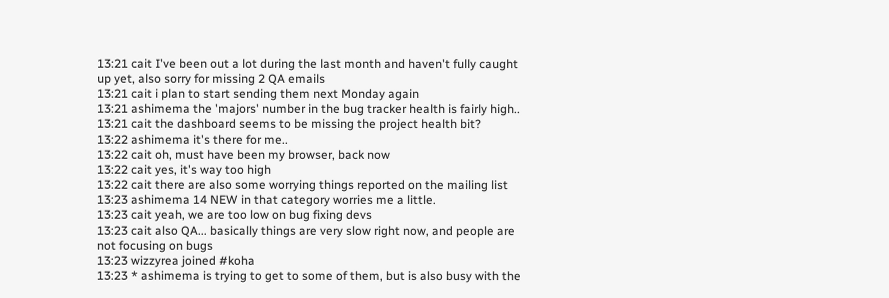13:21 cait I've been out a lot during the last month and haven't fully caught up yet, also sorry for missing 2 QA emails
13:21 cait i plan to start sending them next Monday again
13:21 ashimema the 'majors' number in the bug tracker health is fairly high..
13:21 cait the dashboard seems to be missing the project health bit?
13:22 ashimema it's there for me..
13:22 cait oh, must have been my browser, back now
13:22 cait yes, it's way too high
13:22 cait there are also some worrying things reported on the mailing list
13:23 ashimema 14 NEW in that category worries me a little.
13:23 cait yeah, we are too low on bug fixing devs
13:23 cait also QA... basically things are very slow right now, and people are not focusing on bugs
13:23 wizzyrea joined #koha
13:23 * ashimema is trying to get to some of them, but is also busy with the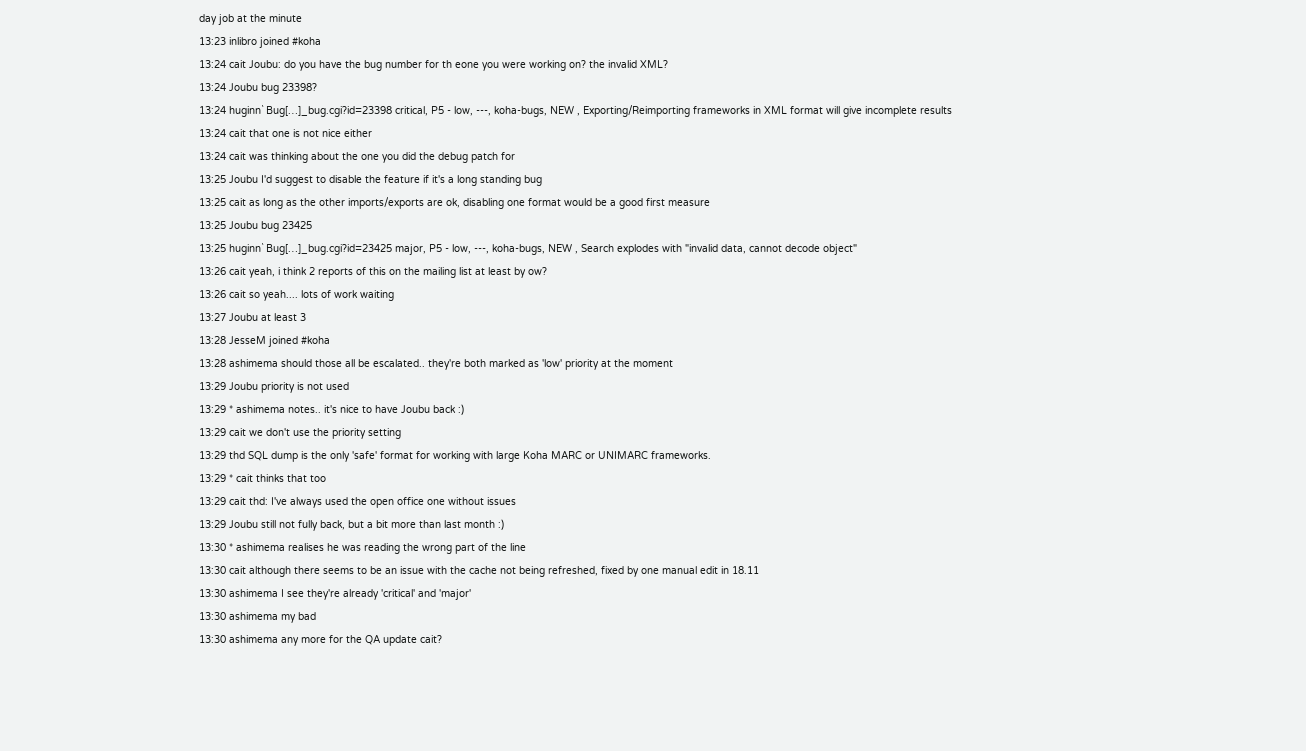day job at the minute
13:23 inlibro joined #koha
13:24 cait Joubu: do you have the bug number for th eone you were working on? the invalid XML?
13:24 Joubu bug 23398?
13:24 huginn` Bug[…]_bug.cgi?id=23398 critical, P5 - low, ---, koha-bugs, NEW , Exporting/Reimporting frameworks in XML format will give incomplete results
13:24 cait that one is not nice either
13:24 cait was thinking about the one you did the debug patch for
13:25 Joubu I'd suggest to disable the feature if it's a long standing bug
13:25 cait as long as the other imports/exports are ok, disabling one format would be a good first measure
13:25 Joubu bug 23425
13:25 huginn` Bug[…]_bug.cgi?id=23425 major, P5 - low, ---, koha-bugs, NEW , Search explodes with "invalid data, cannot decode object"
13:26 cait yeah, i think 2 reports of this on the mailing list at least by ow?
13:26 cait so yeah.... lots of work waiting
13:27 Joubu at least 3
13:28 JesseM joined #koha
13:28 ashimema should those all be escalated.. they're both marked as 'low' priority at the moment
13:29 Joubu priority is not used
13:29 * ashimema notes.. it's nice to have Joubu back :)
13:29 cait we don't use the priority setting
13:29 thd SQL dump is the only 'safe' format for working with large Koha MARC or UNIMARC frameworks.
13:29 * cait thinks that too
13:29 cait thd: I've always used the open office one without issues
13:29 Joubu still not fully back, but a bit more than last month :)
13:30 * ashimema realises he was reading the wrong part of the line
13:30 cait although there seems to be an issue with the cache not being refreshed, fixed by one manual edit in 18.11
13:30 ashimema I see they're already 'critical' and 'major'
13:30 ashimema my bad
13:30 ashimema any more for the QA update cait?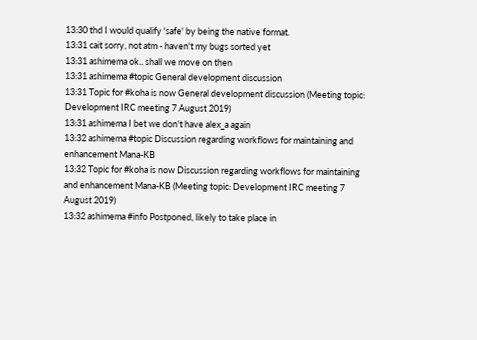13:30 thd I would qualify 'safe' by being the native format.
13:31 cait sorry, not atm - haven't my bugs sorted yet
13:31 ashimema ok.. shall we move on then
13:31 ashimema #topic General development discussion
13:31 Topic for #koha is now General development discussion (Meeting topic: Development IRC meeting 7 August 2019)
13:31 ashimema I bet we don't have alex_a again
13:32 ashimema #topic Discussion regarding workflows for maintaining and enhancement Mana-KB
13:32 Topic for #koha is now Discussion regarding workflows for maintaining and enhancement Mana-KB (Meeting topic: Development IRC meeting 7 August 2019)
13:32 ashimema #info Postponed, likely to take place in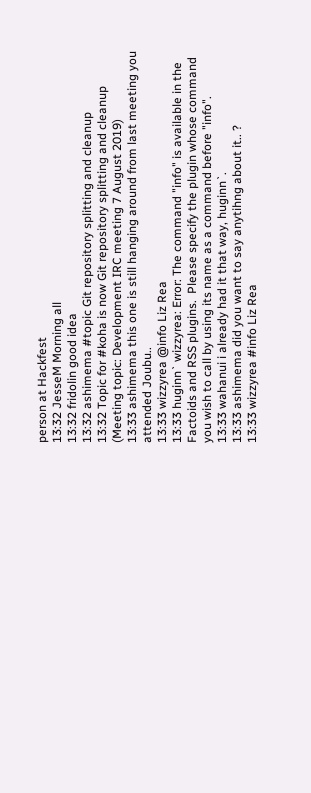person at Hackfest
13:32 JesseM Morning all
13:32 fridolin good idea
13:32 ashimema #topic Git repository splitting and cleanup
13:32 Topic for #koha is now Git repository splitting and cleanup (Meeting topic: Development IRC meeting 7 August 2019)
13:33 ashimema this one is still hanging around from last meeting you attended Joubu..
13:33 wizzyrea @info Liz Rea
13:33 huginn` wizzyrea: Error: The command "info" is available in the Factoids and RSS plugins.  Please specify the plugin whose command you wish to call by using its name as a command before "info".
13:33 wahanui i already had it that way, huginn`.
13:33 ashimema did you want to say anytihng about it.. ?
13:33 wizzyrea #info Liz Rea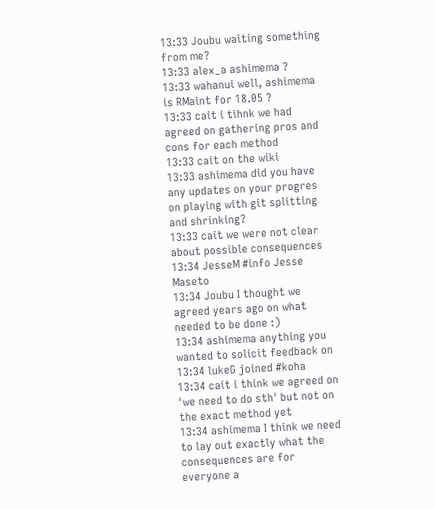13:33 Joubu waiting something from me?
13:33 alex_a ashimema ?
13:33 wahanui well, ashimema is RMaint for 18.05 ?
13:33 cait i tihnk we had agreed on gathering pros and cons for each method
13:33 cait on the wiki
13:33 ashimema did you have any updates on your progres on playing with git splitting and shrinking?
13:33 cait we were not clear about possible consequences
13:34 JesseM #info Jesse Maseto
13:34 Joubu I thought we agreed years ago on what needed to be done :)
13:34 ashimema anything you wanted to solicit feedback on
13:34 lukeG joined #koha
13:34 cait i think we agreed on 'we need to do sth' but not on the exact method yet
13:34 ashimema I think we need to lay out exactly what the consequences are for everyone a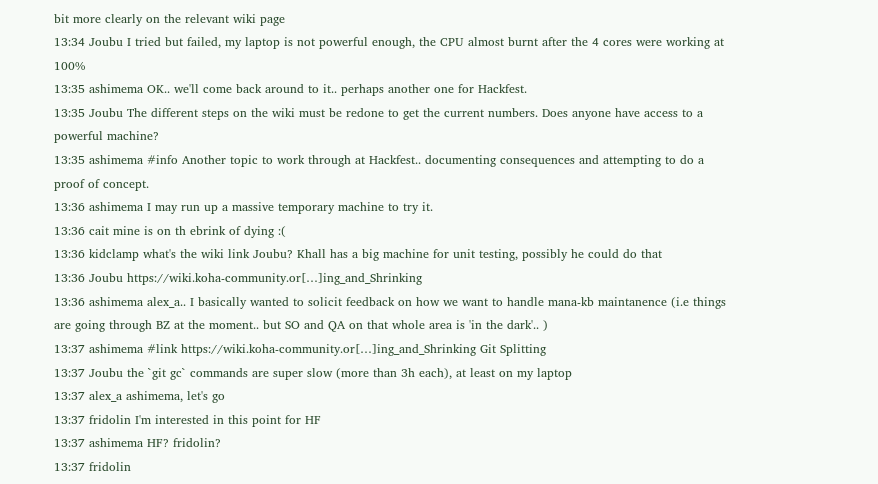bit more clearly on the relevant wiki page
13:34 Joubu I tried but failed, my laptop is not powerful enough, the CPU almost burnt after the 4 cores were working at 100%
13:35 ashimema OK.. we'll come back around to it.. perhaps another one for Hackfest.
13:35 Joubu The different steps on the wiki must be redone to get the current numbers. Does anyone have access to a powerful machine?
13:35 ashimema #info Another topic to work through at Hackfest.. documenting consequences and attempting to do a proof of concept.
13:36 ashimema I may run up a massive temporary machine to try it.
13:36 cait mine is on th ebrink of dying :(
13:36 kidclamp what's the wiki link Joubu? Khall has a big machine for unit testing, possibly he could do that
13:36 Joubu https://wiki.koha-community.or[…]ing_and_Shrinking
13:36 ashimema alex_a.. I basically wanted to solicit feedback on how we want to handle mana-kb maintanence (i.e things are going through BZ at the moment.. but SO and QA on that whole area is 'in the dark'.. )
13:37 ashimema #link https://wiki.koha-community.or[…]ing_and_Shrinking Git Splitting
13:37 Joubu the `git gc` commands are super slow (more than 3h each), at least on my laptop
13:37 alex_a ashimema, let's go
13:37 fridolin I'm interested in this point for HF
13:37 ashimema HF? fridolin?
13:37 fridolin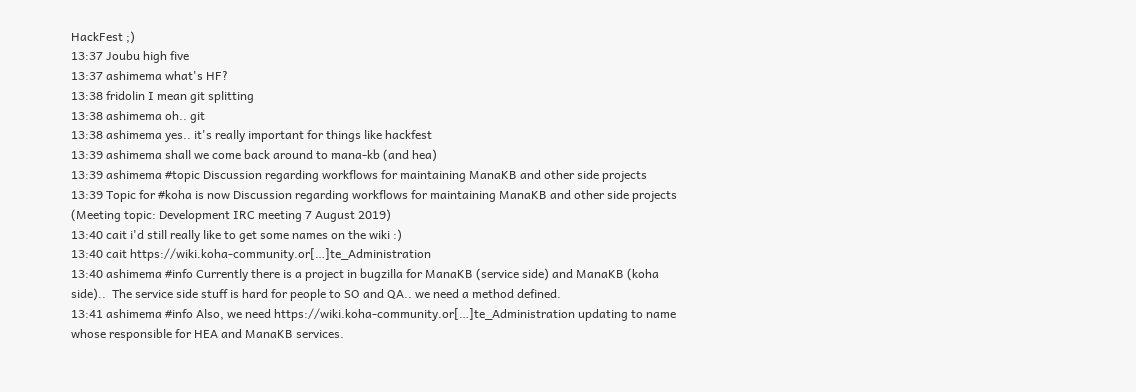HackFest ;)
13:37 Joubu high five
13:37 ashimema what's HF?
13:38 fridolin I mean git splitting
13:38 ashimema oh.. git
13:38 ashimema yes.. it's really important for things like hackfest
13:39 ashimema shall we come back around to mana-kb (and hea)
13:39 ashimema #topic Discussion regarding workflows for maintaining ManaKB and other side projects
13:39 Topic for #koha is now Discussion regarding workflows for maintaining ManaKB and other side projects (Meeting topic: Development IRC meeting 7 August 2019)
13:40 cait i'd still really like to get some names on the wiki :)
13:40 cait https://wiki.koha-community.or[…]te_Administration
13:40 ashimema #info Currently there is a project in bugzilla for ManaKB (service side) and ManaKB (koha side)..  The service side stuff is hard for people to SO and QA.. we need a method defined.
13:41 ashimema #info Also, we need https://wiki.koha-community.or[…]te_Administration updating to name whose responsible for HEA and ManaKB services.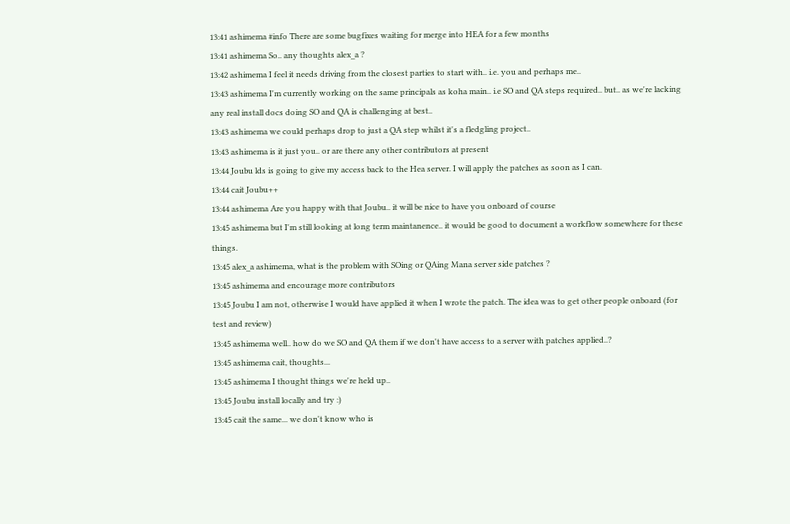13:41 ashimema #info There are some bugfixes waiting for merge into HEA for a few months
13:41 ashimema So.. any thoughts alex_a ?
13:42 ashimema I feel it needs driving from the closest parties to start with.. i.e. you and perhaps me..
13:43 ashimema I'm currently working on the same principals as koha main.. i.e SO and QA steps required.. but.. as we're lacking any real install docs doing SO and QA is challenging at best..
13:43 ashimema we could perhaps drop to just a QA step whilst it's a fledgling project..
13:43 ashimema is it just you.. or are there any other contributors at present
13:44 Joubu lds is going to give my access back to the Hea server. I will apply the patches as soon as I can.
13:44 cait Joubu++
13:44 ashimema Are you happy with that Joubu.. it will be nice to have you onboard of course
13:45 ashimema but I'm still looking at long term maintanence.. it would be good to document a workflow somewhere for these things.
13:45 alex_a ashimema, what is the problem with SOing or QAing Mana server side patches ?
13:45 ashimema and encourage more contributors
13:45 Joubu I am not, otherwise I would have applied it when I wrote the patch. The idea was to get other people onboard (for test and review)
13:45 ashimema well.. how do we SO and QA them if we don't have access to a server with patches applied..?
13:45 ashimema cait, thoughts...
13:45 ashimema I thought things we're held up..
13:45 Joubu install locally and try :)
13:45 cait the same... we don't know who is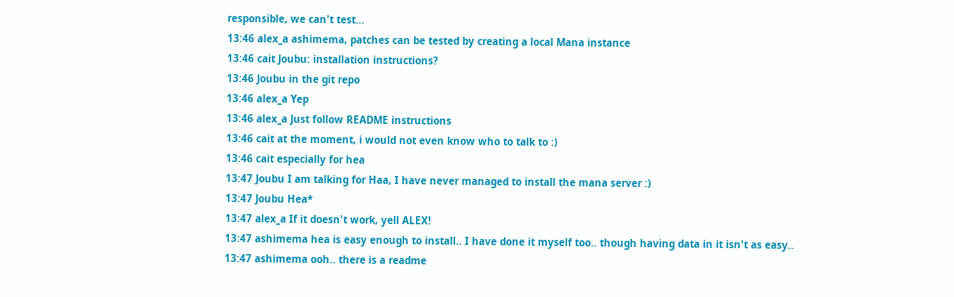responsible, we can't test...
13:46 alex_a ashimema, patches can be tested by creating a local Mana instance
13:46 cait Joubu: installation instructions?
13:46 Joubu in the git repo
13:46 alex_a Yep
13:46 alex_a Just follow README instructions
13:46 cait at the moment, i would not even know who to talk to :)
13:46 cait especially for hea
13:47 Joubu I am talking for Haa, I have never managed to install the mana server :)
13:47 Joubu Hea*
13:47 alex_a If it doesn't work, yell ALEX!
13:47 ashimema hea is easy enough to install.. I have done it myself too.. though having data in it isn't as easy..
13:47 ashimema ooh.. there is a readme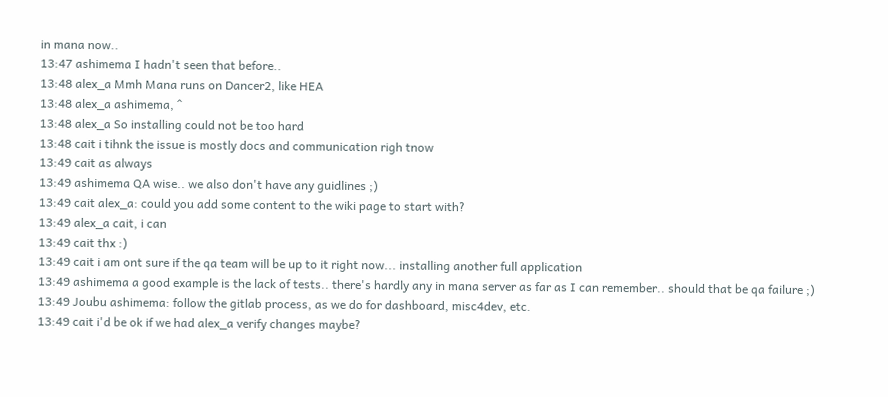in mana now..
13:47 ashimema I hadn't seen that before..
13:48 alex_a Mmh Mana runs on Dancer2, like HEA
13:48 alex_a ashimema, ^
13:48 alex_a So installing could not be too hard
13:48 cait i tihnk the issue is mostly docs and communication righ tnow
13:49 cait as always
13:49 ashimema QA wise.. we also don't have any guidlines ;)
13:49 cait alex_a: could you add some content to the wiki page to start with?
13:49 alex_a cait, i can
13:49 cait thx :)
13:49 cait i am ont sure if the qa team will be up to it right now... installing another full application
13:49 ashimema a good example is the lack of tests.. there's hardly any in mana server as far as I can remember.. should that be qa failure ;)
13:49 Joubu ashimema: follow the gitlab process, as we do for dashboard, misc4dev, etc.
13:49 cait i'd be ok if we had alex_a verify changes maybe?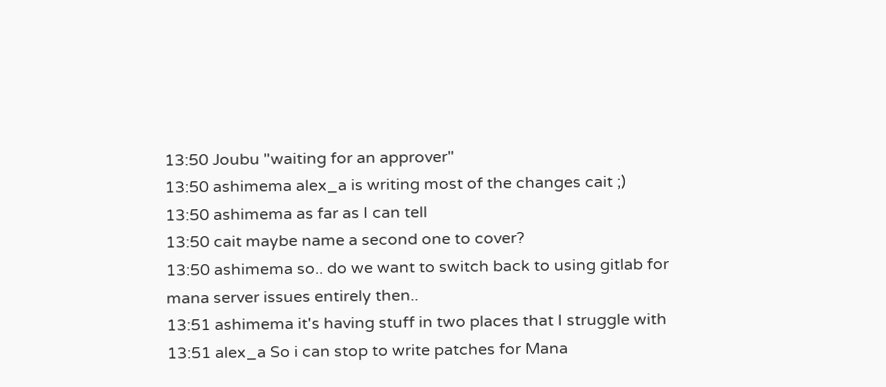13:50 Joubu "waiting for an approver"
13:50 ashimema alex_a is writing most of the changes cait ;)
13:50 ashimema as far as I can tell
13:50 cait maybe name a second one to cover?
13:50 ashimema so.. do we want to switch back to using gitlab for mana server issues entirely then..
13:51 ashimema it's having stuff in two places that I struggle with
13:51 alex_a So i can stop to write patches for Mana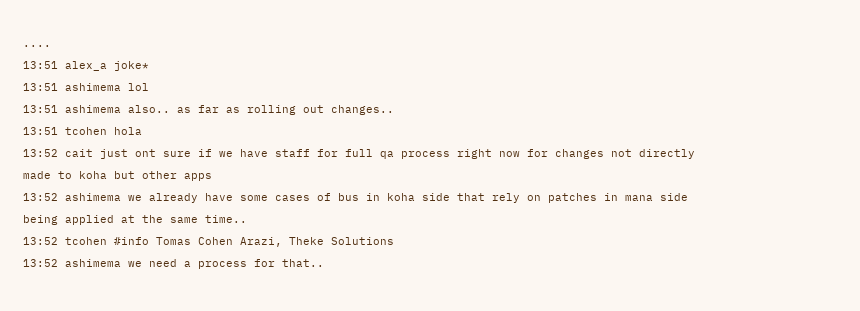....
13:51 alex_a joke*
13:51 ashimema lol
13:51 ashimema also.. as far as rolling out changes..
13:51 tcohen hola
13:52 cait just ont sure if we have staff for full qa process right now for changes not directly made to koha but other apps
13:52 ashimema we already have some cases of bus in koha side that rely on patches in mana side being applied at the same time..
13:52 tcohen #info Tomas Cohen Arazi, Theke Solutions
13:52 ashimema we need a process for that..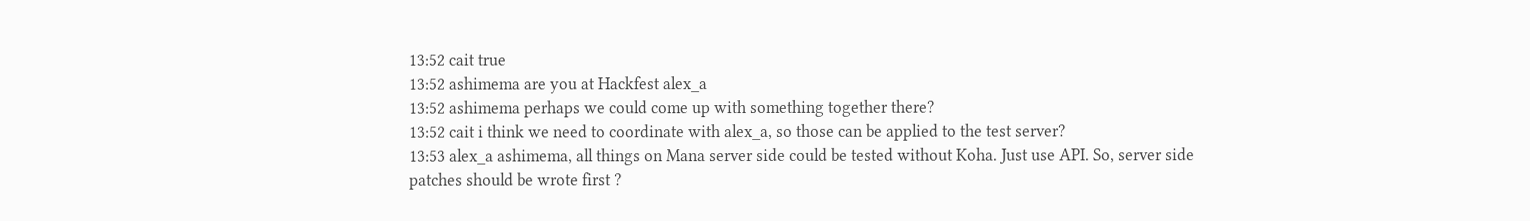13:52 cait true
13:52 ashimema are you at Hackfest alex_a
13:52 ashimema perhaps we could come up with something together there?
13:52 cait i think we need to coordinate with alex_a, so those can be applied to the test server?
13:53 alex_a ashimema, all things on Mana server side could be tested without Koha. Just use API. So, server side patches should be wrote first ?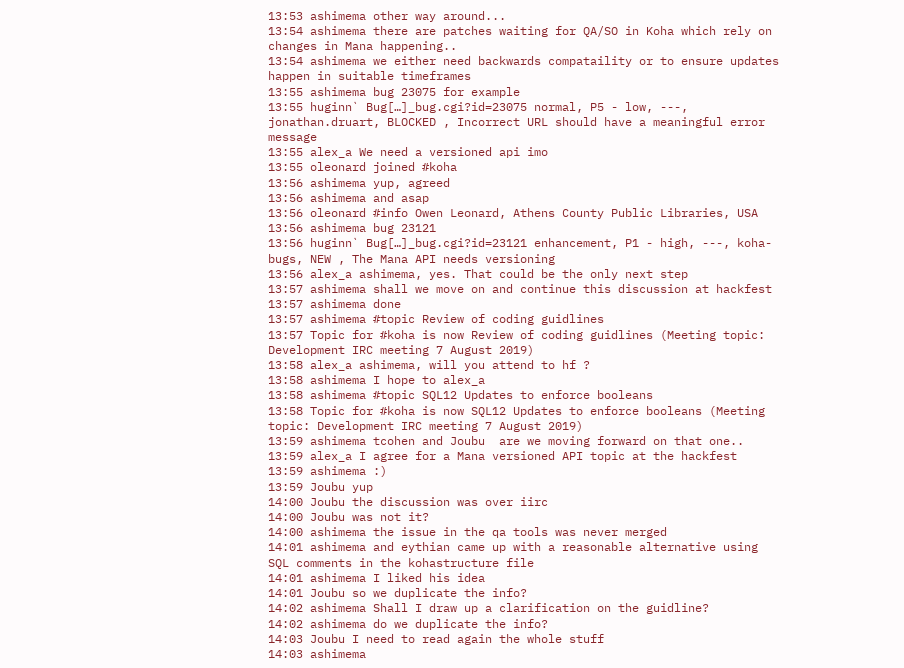13:53 ashimema other way around...
13:54 ashimema there are patches waiting for QA/SO in Koha which rely on changes in Mana happening..
13:54 ashimema we either need backwards compataility or to ensure updates happen in suitable timeframes
13:55 ashimema bug 23075 for example
13:55 huginn` Bug[…]_bug.cgi?id=23075 normal, P5 - low, ---, jonathan.druart, BLOCKED , Incorrect URL should have a meaningful error message
13:55 alex_a We need a versioned api imo
13:55 oleonard joined #koha
13:56 ashimema yup, agreed
13:56 ashimema and asap
13:56 oleonard #info Owen Leonard, Athens County Public Libraries, USA
13:56 ashimema bug 23121
13:56 huginn` Bug[…]_bug.cgi?id=23121 enhancement, P1 - high, ---, koha-bugs, NEW , The Mana API needs versioning
13:56 alex_a ashimema, yes. That could be the only next step
13:57 ashimema shall we move on and continue this discussion at hackfest
13:57 ashimema done
13:57 ashimema #topic Review of coding guidlines
13:57 Topic for #koha is now Review of coding guidlines (Meeting topic: Development IRC meeting 7 August 2019)
13:58 alex_a ashimema, will you attend to hf ?
13:58 ashimema I hope to alex_a
13:58 ashimema #topic SQL12 Updates to enforce booleans
13:58 Topic for #koha is now SQL12 Updates to enforce booleans (Meeting topic: Development IRC meeting 7 August 2019)
13:59 ashimema tcohen and Joubu  are we moving forward on that one..
13:59 alex_a I agree for a Mana versioned API topic at the hackfest
13:59 ashimema :)
13:59 Joubu yup
14:00 Joubu the discussion was over iirc
14:00 Joubu was not it?
14:00 ashimema the issue in the qa tools was never merged
14:01 ashimema and eythian came up with a reasonable alternative using SQL comments in the kohastructure file
14:01 ashimema I liked his idea
14:01 Joubu so we duplicate the info?
14:02 ashimema Shall I draw up a clarification on the guidline?
14:02 ashimema do we duplicate the info?
14:03 Joubu I need to read again the whole stuff
14:03 ashimema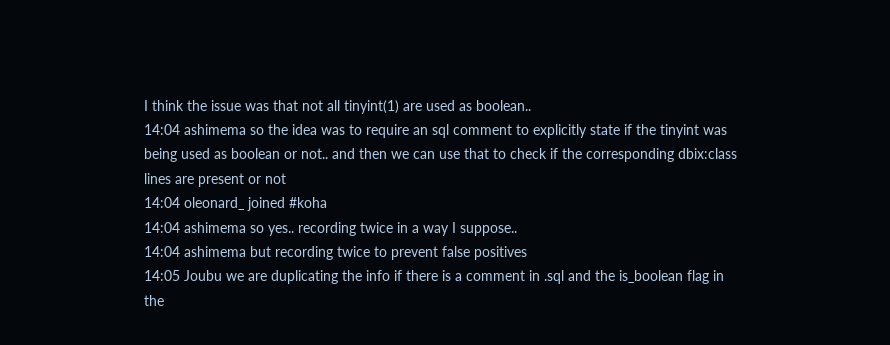I think the issue was that not all tinyint(1) are used as boolean..
14:04 ashimema so the idea was to require an sql comment to explicitly state if the tinyint was being used as boolean or not.. and then we can use that to check if the corresponding dbix:class lines are present or not
14:04 oleonard_ joined #koha
14:04 ashimema so yes.. recording twice in a way I suppose..
14:04 ashimema but recording twice to prevent false positives
14:05 Joubu we are duplicating the info if there is a comment in .sql and the is_boolean flag in the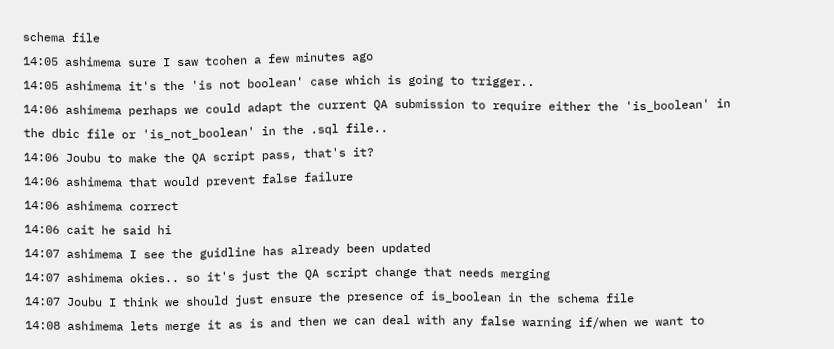schema file
14:05 ashimema sure I saw tcohen a few minutes ago
14:05 ashimema it's the 'is not boolean' case which is going to trigger..
14:06 ashimema perhaps we could adapt the current QA submission to require either the 'is_boolean' in the dbic file or 'is_not_boolean' in the .sql file..
14:06 Joubu to make the QA script pass, that's it?
14:06 ashimema that would prevent false failure
14:06 ashimema correct
14:06 cait he said hi
14:07 ashimema I see the guidline has already been updated
14:07 ashimema okies.. so it's just the QA script change that needs merging
14:07 Joubu I think we should just ensure the presence of is_boolean in the schema file
14:08 ashimema lets merge it as is and then we can deal with any false warning if/when we want to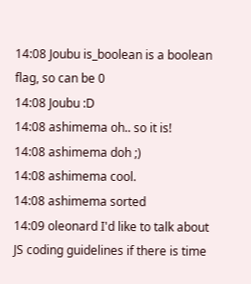14:08 Joubu is_boolean is a boolean flag, so can be 0
14:08 Joubu :D
14:08 ashimema oh.. so it is!
14:08 ashimema doh ;)
14:08 ashimema cool.
14:08 ashimema sorted
14:09 oleonard I'd like to talk about JS coding guidelines if there is time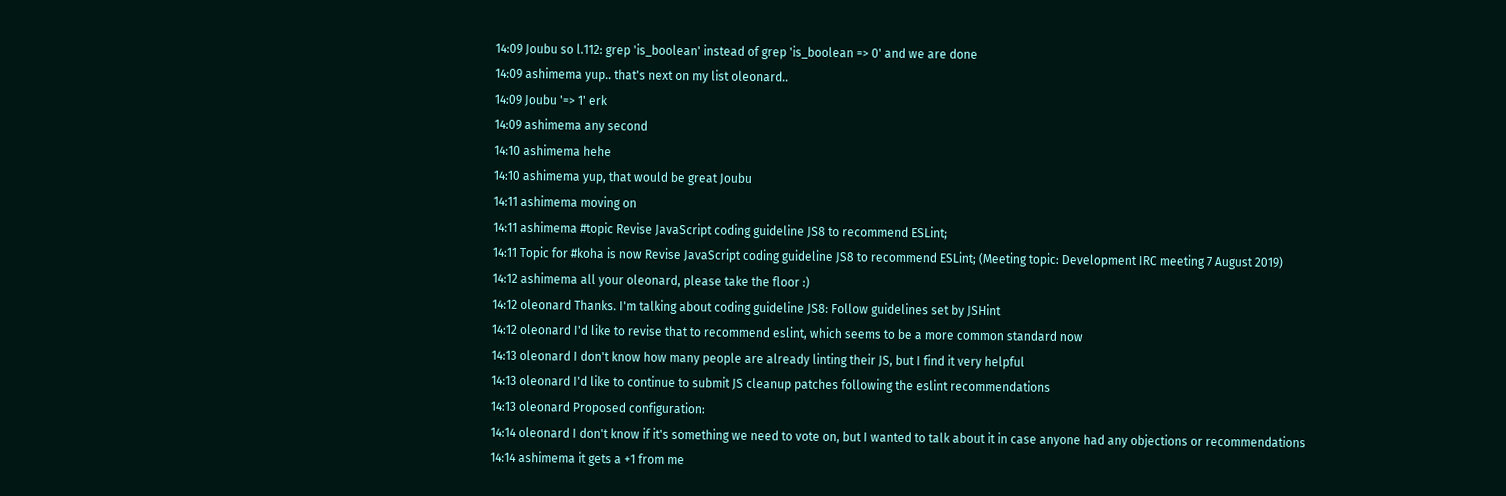14:09 Joubu so l.112: grep 'is_boolean' instead of grep 'is_boolean => 0' and we are done
14:09 ashimema yup.. that's next on my list oleonard..
14:09 Joubu '=> 1' erk
14:09 ashimema any second
14:10 ashimema hehe
14:10 ashimema yup, that would be great Joubu
14:11 ashimema moving on
14:11 ashimema #topic Revise JavaScript coding guideline JS8 to recommend ESLint;
14:11 Topic for #koha is now Revise JavaScript coding guideline JS8 to recommend ESLint; (Meeting topic: Development IRC meeting 7 August 2019)
14:12 ashimema all your oleonard, please take the floor :)
14:12 oleonard Thanks. I'm talking about coding guideline JS8: Follow guidelines set by JSHint
14:12 oleonard I'd like to revise that to recommend eslint, which seems to be a more common standard now
14:13 oleonard I don't know how many people are already linting their JS, but I find it very helpful
14:13 oleonard I'd like to continue to submit JS cleanup patches following the eslint recommendations
14:13 oleonard Proposed configuration:
14:14 oleonard I don't know if it's something we need to vote on, but I wanted to talk about it in case anyone had any objections or recommendations
14:14 ashimema it gets a +1 from me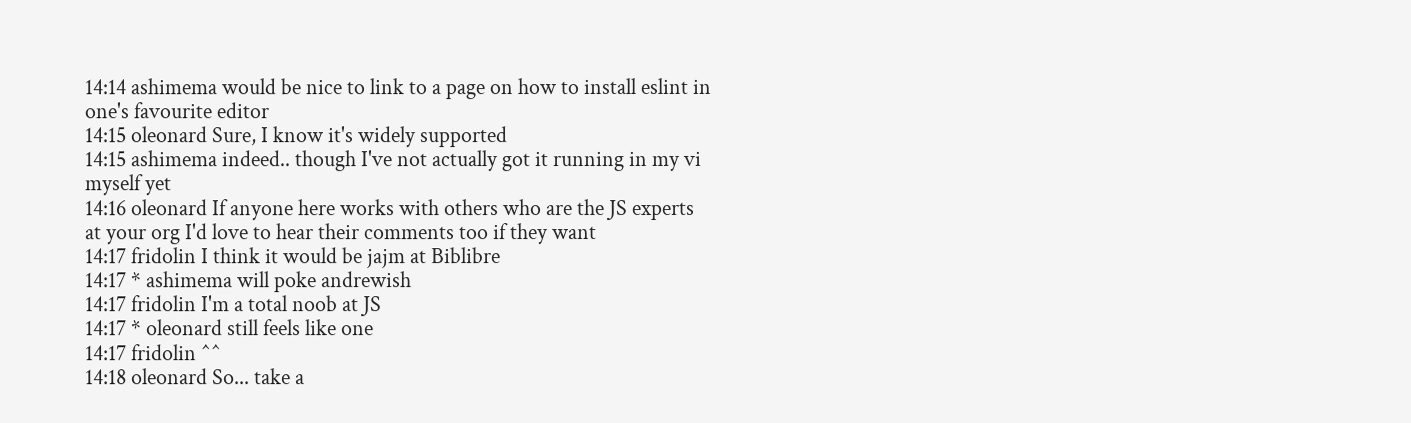14:14 ashimema would be nice to link to a page on how to install eslint in one's favourite editor
14:15 oleonard Sure, I know it's widely supported
14:15 ashimema indeed.. though I've not actually got it running in my vi myself yet
14:16 oleonard If anyone here works with others who are the JS experts at your org I'd love to hear their comments too if they want
14:17 fridolin I think it would be jajm at Biblibre
14:17 * ashimema will poke andrewish
14:17 fridolin I'm a total noob at JS
14:17 * oleonard still feels like one
14:17 fridolin ^^
14:18 oleonard So... take a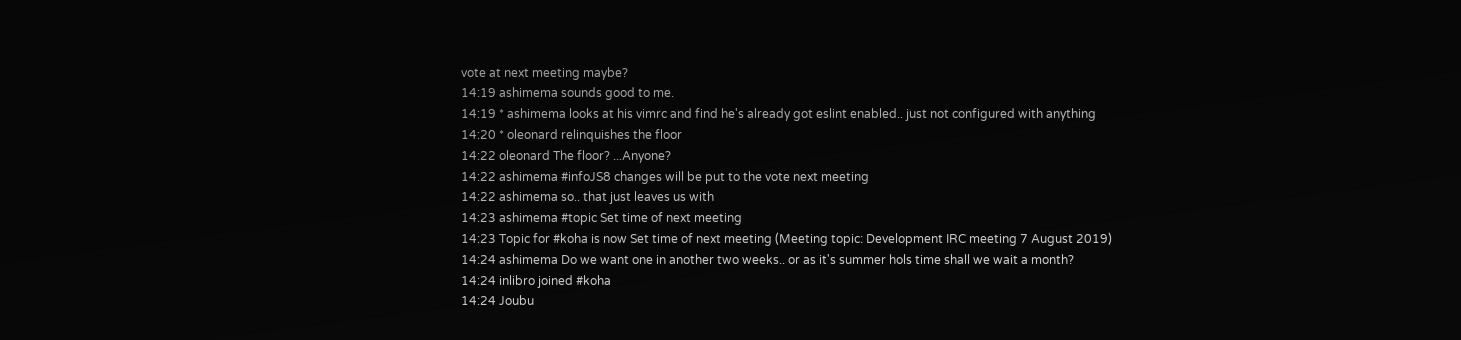vote at next meeting maybe?
14:19 ashimema sounds good to me.
14:19 * ashimema looks at his vimrc and find he's already got eslint enabled.. just not configured with anything
14:20 * oleonard relinquishes the floor
14:22 oleonard The floor? ...Anyone?
14:22 ashimema #infoJS8 changes will be put to the vote next meeting
14:22 ashimema so.. that just leaves us with
14:23 ashimema #topic Set time of next meeting
14:23 Topic for #koha is now Set time of next meeting (Meeting topic: Development IRC meeting 7 August 2019)
14:24 ashimema Do we want one in another two weeks.. or as it's summer hols time shall we wait a month?
14:24 inlibro joined #koha
14:24 Joubu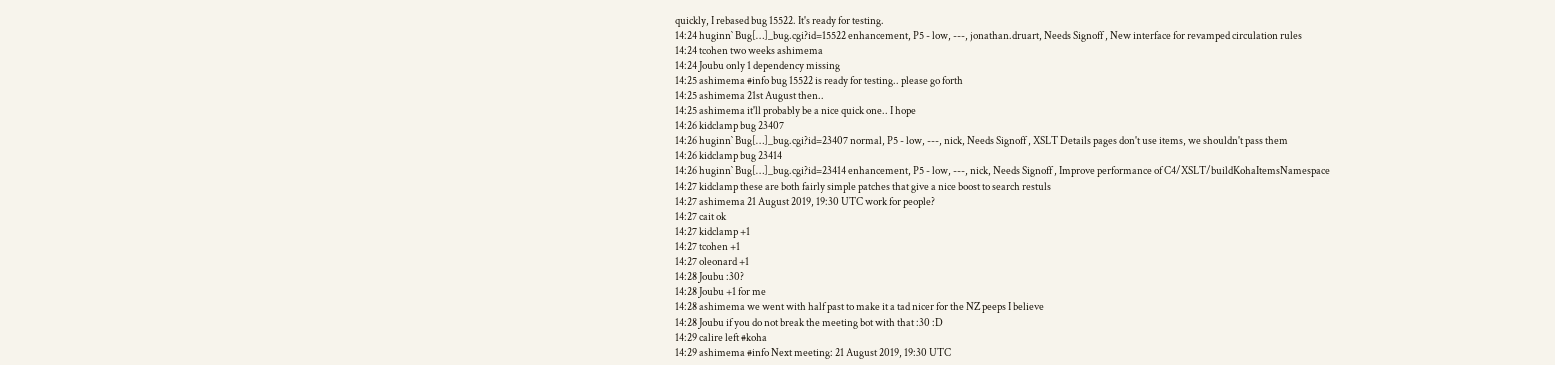quickly, I rebased bug 15522. It's ready for testing.
14:24 huginn` Bug[…]_bug.cgi?id=15522 enhancement, P5 - low, ---, jonathan.druart, Needs Signoff , New interface for revamped circulation rules
14:24 tcohen two weeks ashimema
14:24 Joubu only 1 dependency missing
14:25 ashimema #info bug 15522 is ready for testing.. please go forth
14:25 ashimema 21st August then..
14:25 ashimema it'll probably be a nice quick one.. I hope
14:26 kidclamp bug 23407
14:26 huginn` Bug[…]_bug.cgi?id=23407 normal, P5 - low, ---, nick, Needs Signoff , XSLT Details pages don't use items, we shouldn't pass them
14:26 kidclamp bug 23414
14:26 huginn` Bug[…]_bug.cgi?id=23414 enhancement, P5 - low, ---, nick, Needs Signoff , Improve performance of C4/XSLT/buildKohaItemsNamespace
14:27 kidclamp these are both fairly simple patches that give a nice boost to search restuls
14:27 ashimema 21 August 2019, 19:30 UTC work for people?
14:27 cait ok
14:27 kidclamp +1
14:27 tcohen +1
14:27 oleonard +1
14:28 Joubu :30?
14:28 Joubu +1 for me
14:28 ashimema we went with half past to make it a tad nicer for the NZ peeps I believe
14:28 Joubu if you do not break the meeting bot with that :30 :D
14:29 calire left #koha
14:29 ashimema #info Next meeting: 21 August 2019, 19:30 UTC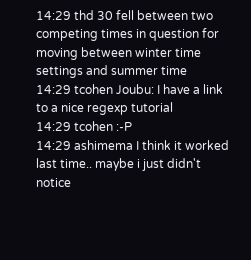14:29 thd 30 fell between two competing times in question for moving between winter time settings and summer time
14:29 tcohen Joubu: I have a link to a nice regexp tutorial
14:29 tcohen :-P
14:29 ashimema I think it worked last time.. maybe i just didn't notice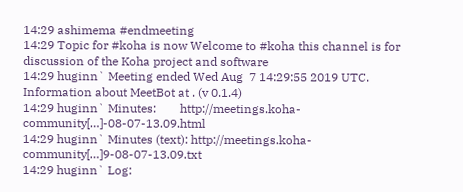14:29 ashimema #endmeeting
14:29 Topic for #koha is now Welcome to #koha this channel is for discussion of the Koha project and software
14:29 huginn` Meeting ended Wed Aug  7 14:29:55 2019 UTC.  Information about MeetBot at . (v 0.1.4)
14:29 huginn` Minutes:        http://meetings.koha-community[…]-08-07-13.09.html
14:29 huginn` Minutes (text): http://meetings.koha-community[…]9-08-07-13.09.txt
14:29 huginn` Log: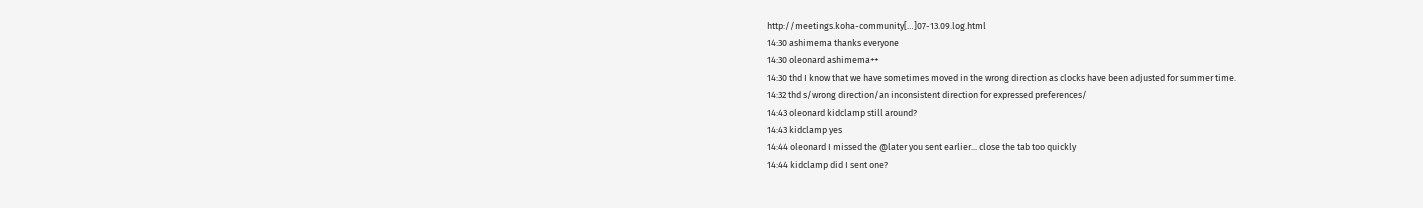http://meetings.koha-community[…]07-13.09.log.html
14:30 ashimema thanks everyone
14:30 oleonard ashimema++
14:30 thd I know that we have sometimes moved in the wrong direction as clocks have been adjusted for summer time.
14:32 thd s/wrong direction/an inconsistent direction for expressed preferences/
14:43 oleonard kidclamp still around?
14:43 kidclamp yes
14:44 oleonard I missed the @later you sent earlier... close the tab too quickly
14:44 kidclamp did I sent one?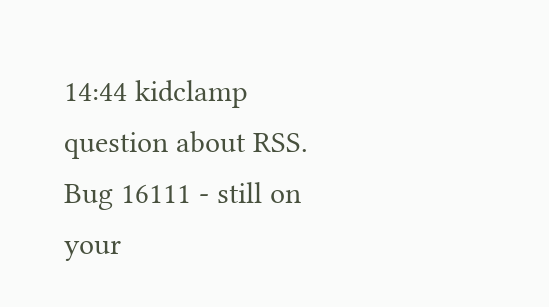14:44 kidclamp question about RSS. Bug 16111 - still on your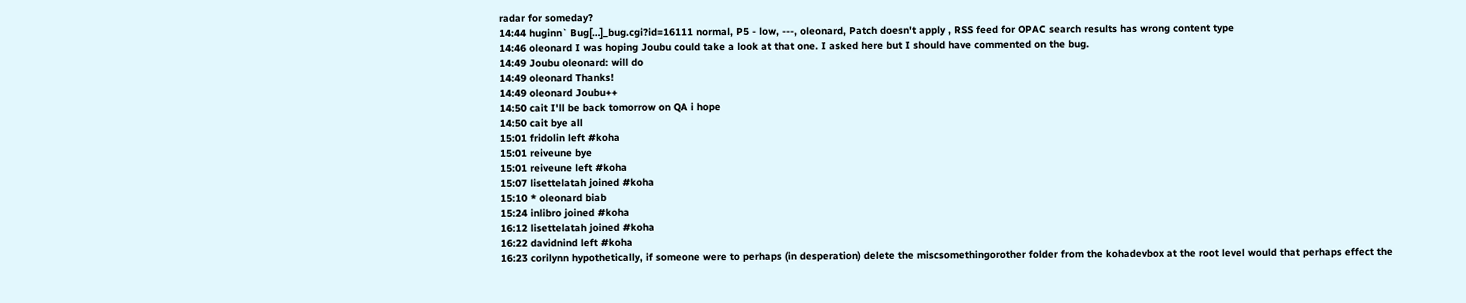radar for someday?
14:44 huginn` Bug[…]_bug.cgi?id=16111 normal, P5 - low, ---, oleonard, Patch doesn't apply , RSS feed for OPAC search results has wrong content type
14:46 oleonard I was hoping Joubu could take a look at that one. I asked here but I should have commented on the bug.
14:49 Joubu oleonard: will do
14:49 oleonard Thanks!
14:49 oleonard Joubu++
14:50 cait I'll be back tomorrow on QA i hope
14:50 cait bye all
15:01 fridolin left #koha
15:01 reiveune bye
15:01 reiveune left #koha
15:07 lisettelatah joined #koha
15:10 * oleonard biab
15:24 inlibro joined #koha
16:12 lisettelatah joined #koha
16:22 davidnind left #koha
16:23 corilynn hypothetically, if someone were to perhaps (in desperation) delete the miscsomethingorother folder from the kohadevbox at the root level would that perhaps effect the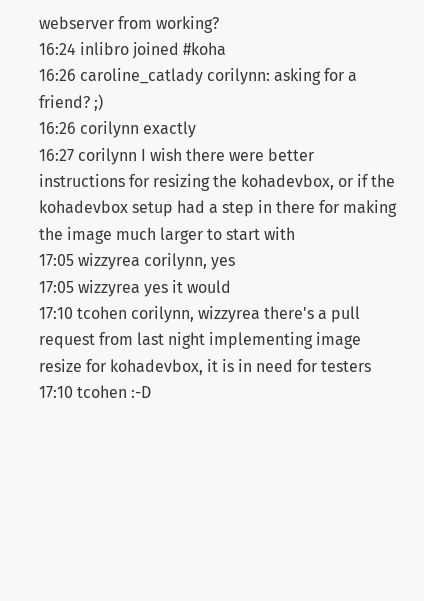webserver from working?
16:24 inlibro joined #koha
16:26 caroline_catlady corilynn: asking for a friend? ;)
16:26 corilynn exactly
16:27 corilynn I wish there were better instructions for resizing the kohadevbox, or if the kohadevbox setup had a step in there for making the image much larger to start with
17:05 wizzyrea corilynn, yes
17:05 wizzyrea yes it would
17:10 tcohen corilynn, wizzyrea there's a pull request from last night implementing image resize for kohadevbox, it is in need for testers
17:10 tcohen :-D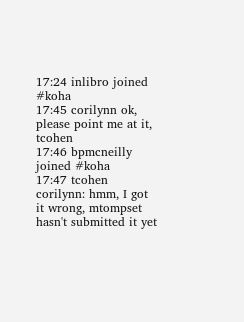17:24 inlibro joined #koha
17:45 corilynn ok, please point me at it, tcohen
17:46 bpmcneilly joined #koha
17:47 tcohen corilynn: hmm, I got it wrong, mtompset hasn't submitted it yet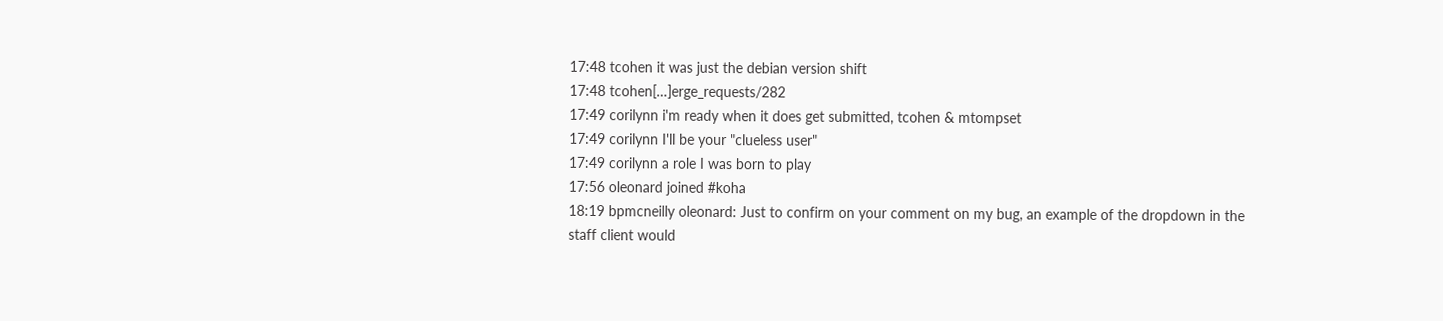17:48 tcohen it was just the debian version shift
17:48 tcohen[…]erge_requests/282
17:49 corilynn i'm ready when it does get submitted, tcohen & mtompset
17:49 corilynn I'll be your "clueless user"
17:49 corilynn a role I was born to play
17:56 oleonard joined #koha
18:19 bpmcneilly oleonard: Just to confirm on your comment on my bug, an example of the dropdown in the staff client would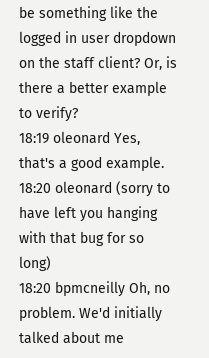be something like the logged in user dropdown on the staff client? Or, is there a better example to verify?
18:19 oleonard Yes, that's a good example.
18:20 oleonard (sorry to have left you hanging with that bug for so long)
18:20 bpmcneilly Oh, no problem. We'd initially talked about me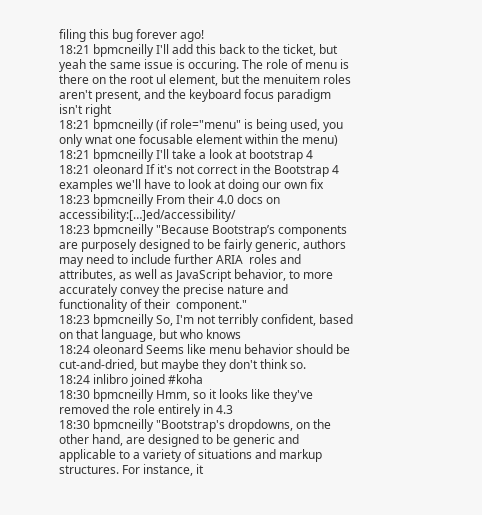filing this bug forever ago!
18:21 bpmcneilly I'll add this back to the ticket, but yeah the same issue is occuring. The role of menu is there on the root ul element, but the menuitem roles aren't present, and the keyboard focus paradigm isn't right
18:21 bpmcneilly (if role="menu" is being used, you only wnat one focusable element within the menu)
18:21 bpmcneilly I'll take a look at bootstrap 4
18:21 oleonard If it's not correct in the Bootstrap 4 examples we'll have to look at doing our own fix
18:23 bpmcneilly From their 4.0 docs on accessibility:[…]ed/accessibility/
18:23 bpmcneilly "Because Bootstrap’s components are purposely designed to be fairly generic, authors may need to include further ARIA  roles and attributes, as well as JavaScript behavior, to more  accurately convey the precise nature and functionality of their  component."
18:23 bpmcneilly So, I'm not terribly confident, based on that language, but who knows
18:24 oleonard Seems like menu behavior should be cut-and-dried, but maybe they don't think so.
18:24 inlibro joined #koha
18:30 bpmcneilly Hmm, so it looks like they've removed the role entirely in 4.3
18:30 bpmcneilly "Bootstrap's dropdowns, on the other hand, are designed to be generic and applicable to a variety of situations and markup structures. For instance, it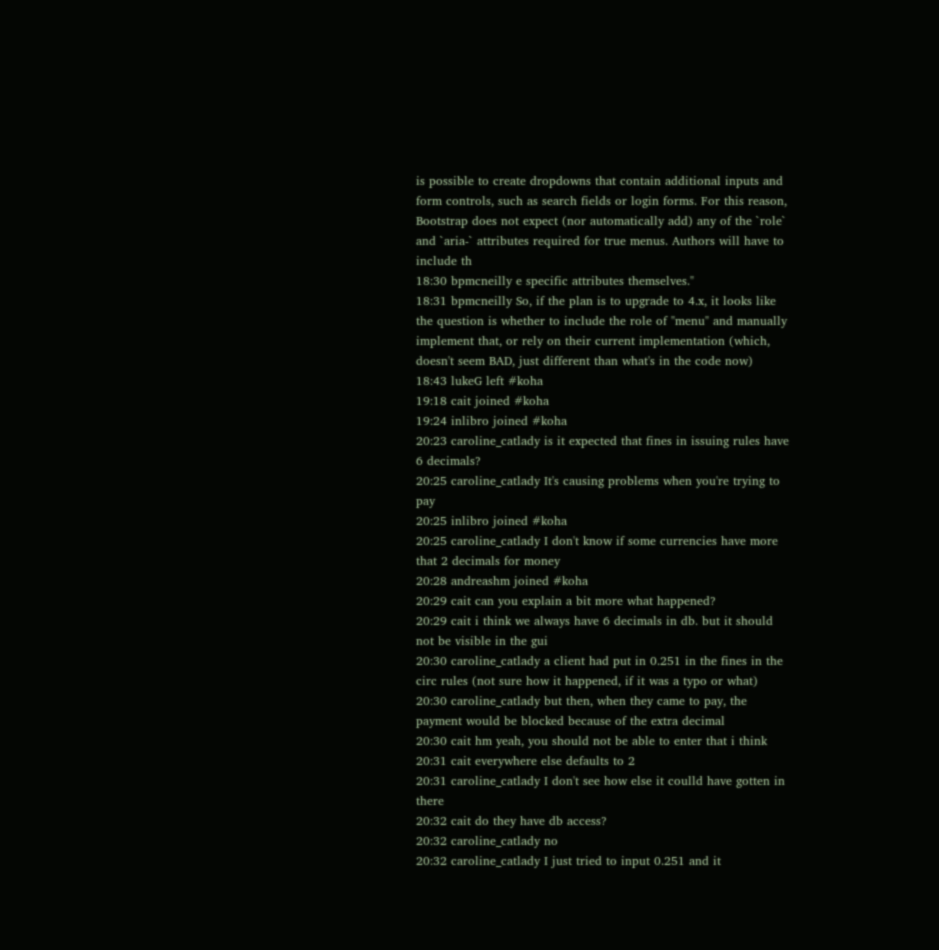is possible to create dropdowns that contain additional inputs and form controls, such as search fields or login forms. For this reason, Bootstrap does not expect (nor automatically add) any of the `role` and `aria-` attributes required for true menus. Authors will have to include th
18:30 bpmcneilly e specific attributes themselves."
18:31 bpmcneilly So, if the plan is to upgrade to 4.x, it looks like the question is whether to include the role of "menu" and manually implement that, or rely on their current implementation (which, doesn't seem BAD, just different than what's in the code now)
18:43 lukeG left #koha
19:18 cait joined #koha
19:24 inlibro joined #koha
20:23 caroline_catlady is it expected that fines in issuing rules have 6 decimals?
20:25 caroline_catlady It's causing problems when you're trying to pay
20:25 inlibro joined #koha
20:25 caroline_catlady I don't know if some currencies have more that 2 decimals for money
20:28 andreashm joined #koha
20:29 cait can you explain a bit more what happened?
20:29 cait i think we always have 6 decimals in db. but it should not be visible in the gui
20:30 caroline_catlady a client had put in 0.251 in the fines in the circ rules (not sure how it happened, if it was a typo or what)
20:30 caroline_catlady but then, when they came to pay, the payment would be blocked because of the extra decimal
20:30 cait hm yeah, you should not be able to enter that i think
20:31 cait everywhere else defaults to 2
20:31 caroline_catlady I don't see how else it coulld have gotten in there
20:32 cait do they have db access?
20:32 caroline_catlady no
20:32 caroline_catlady I just tried to input 0.251 and it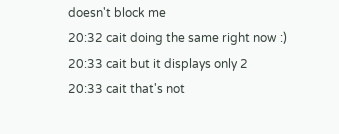doesn't block me
20:32 cait doing the same right now :)
20:33 cait but it displays only 2
20:33 cait that's not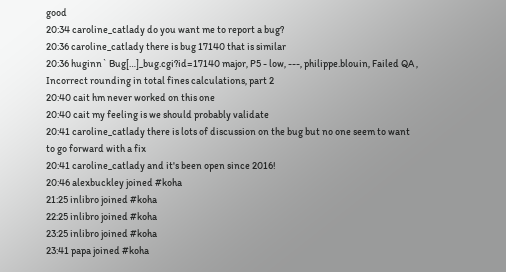good
20:34 caroline_catlady do you want me to report a bug?
20:36 caroline_catlady there is bug 17140 that is similar
20:36 huginn` Bug[…]_bug.cgi?id=17140 major, P5 - low, ---, philippe.blouin, Failed QA , Incorrect rounding in total fines calculations, part 2
20:40 cait hm never worked on this one
20:40 cait my feeling is we should probably validate
20:41 caroline_catlady there is lots of discussion on the bug but no one seem to want to go forward with a fix
20:41 caroline_catlady and it's been open since 2016!
20:46 alexbuckley joined #koha
21:25 inlibro joined #koha
22:25 inlibro joined #koha
23:25 inlibro joined #koha
23:41 papa joined #koha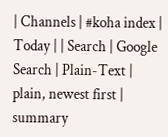| Channels | #koha index | Today | | Search | Google Search | Plain-Text | plain, newest first | summary